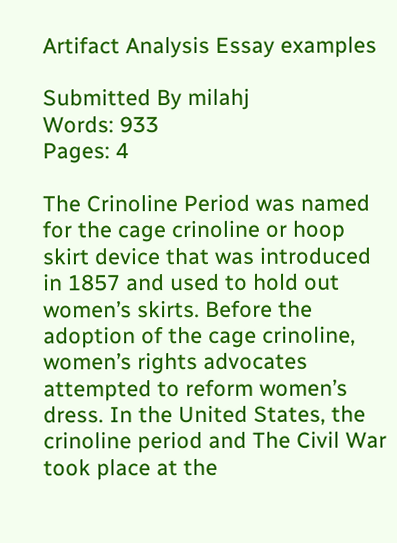Artifact Analysis Essay examples

Submitted By milahj
Words: 933
Pages: 4

The Crinoline Period was named for the cage crinoline or hoop skirt device that was introduced in 1857 and used to hold out women’s skirts. Before the adoption of the cage crinoline, women’s rights advocates attempted to reform women’s dress. In the United States, the crinoline period and The Civil War took place at the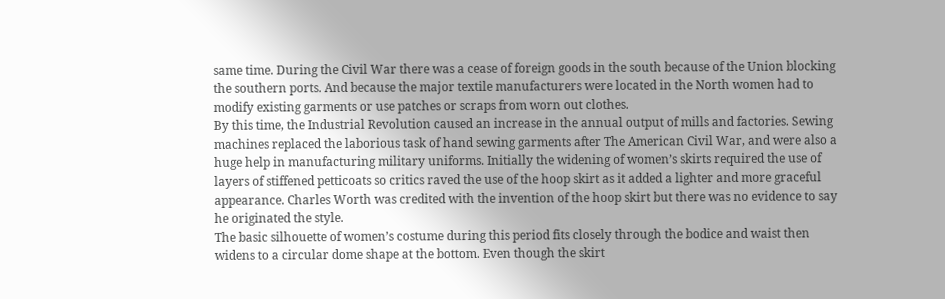same time. During the Civil War there was a cease of foreign goods in the south because of the Union blocking the southern ports. And because the major textile manufacturers were located in the North women had to modify existing garments or use patches or scraps from worn out clothes.
By this time, the Industrial Revolution caused an increase in the annual output of mills and factories. Sewing machines replaced the laborious task of hand sewing garments after The American Civil War, and were also a huge help in manufacturing military uniforms. Initially the widening of women’s skirts required the use of layers of stiffened petticoats so critics raved the use of the hoop skirt as it added a lighter and more graceful appearance. Charles Worth was credited with the invention of the hoop skirt but there was no evidence to say he originated the style.
The basic silhouette of women’s costume during this period fits closely through the bodice and waist then widens to a circular dome shape at the bottom. Even though the skirt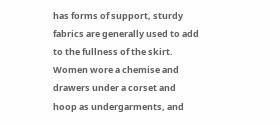has forms of support, sturdy fabrics are generally used to add to the fullness of the skirt. Women wore a chemise and drawers under a corset and hoop as undergarments, and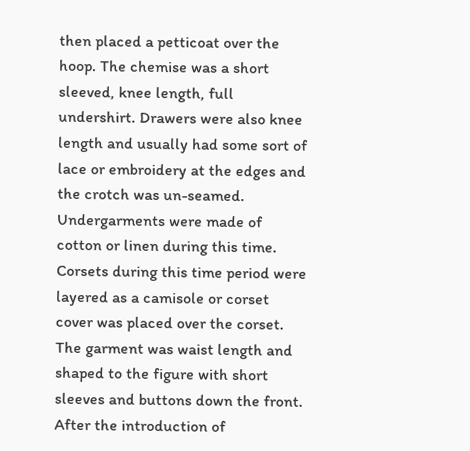then placed a petticoat over the hoop. The chemise was a short sleeved, knee length, full undershirt. Drawers were also knee length and usually had some sort of lace or embroidery at the edges and the crotch was un-seamed. Undergarments were made of cotton or linen during this time.
Corsets during this time period were layered as a camisole or corset cover was placed over the corset. The garment was waist length and shaped to the figure with short sleeves and buttons down the front. After the introduction of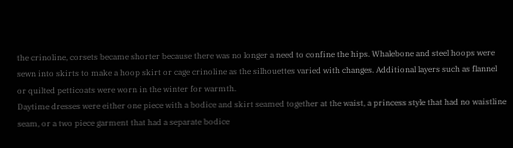the crinoline, corsets became shorter because there was no longer a need to confine the hips. Whalebone and steel hoops were sewn into skirts to make a hoop skirt or cage crinoline as the silhouettes varied with changes. Additional layers such as flannel or quilted petticoats were worn in the winter for warmth.
Daytime dresses were either one piece with a bodice and skirt seamed together at the waist, a princess style that had no waistline seam, or a two piece garment that had a separate bodice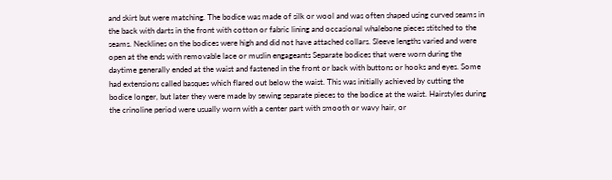and skirt but were matching. The bodice was made of silk or wool and was often shaped using curved seams in the back with darts in the front with cotton or fabric lining and occasional whalebone pieces stitched to the seams. Necklines on the bodices were high and did not have attached collars. Sleeve lengths varied and were open at the ends with removable lace or muslin engageants Separate bodices that were worn during the daytime generally ended at the waist and fastened in the front or back with buttons or hooks and eyes. Some had extensions called basques which flared out below the waist. This was initially achieved by cutting the bodice longer, but later they were made by sewing separate pieces to the bodice at the waist. Hairstyles during the crinoline period were usually worn with a center part with smooth or wavy hair, or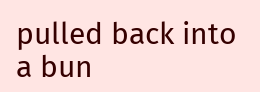pulled back into a bun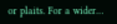or plaits. For a wider…